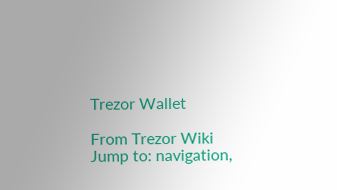Trezor Wallet

From Trezor Wiki
Jump to: navigation,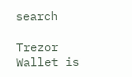search

Trezor Wallet is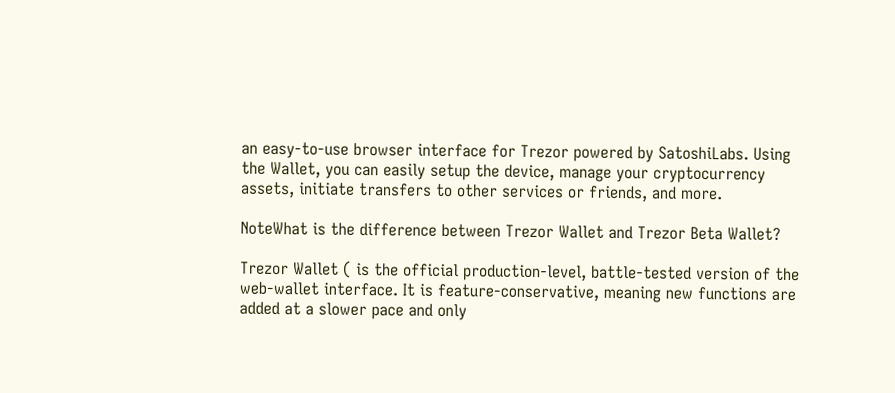an easy-to-use browser interface for Trezor powered by SatoshiLabs. Using the Wallet, you can easily setup the device, manage your cryptocurrency assets, initiate transfers to other services or friends, and more.

NoteWhat is the difference between Trezor Wallet and Trezor Beta Wallet?

Trezor Wallet ( is the official production-level, battle-tested version of the web-wallet interface. It is feature-conservative, meaning new functions are added at a slower pace and only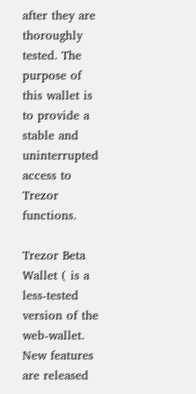after they are thoroughly tested. The purpose of this wallet is to provide a stable and uninterrupted access to Trezor functions.

Trezor Beta Wallet ( is a less-tested version of the web-wallet. New features are released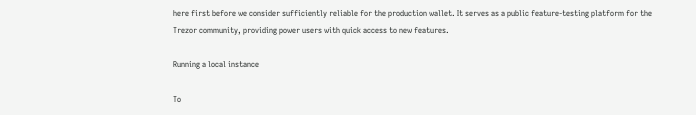here first before we consider sufficiently reliable for the production wallet. It serves as a public feature-testing platform for the Trezor community, providing power users with quick access to new features.

Running a local instance

To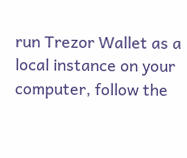run Trezor Wallet as a local instance on your computer, follow the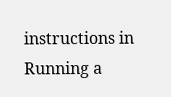instructions in Running a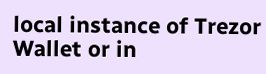local instance of Trezor Wallet or in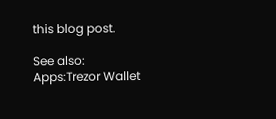this blog post.

See also: Apps:Trezor Wallet